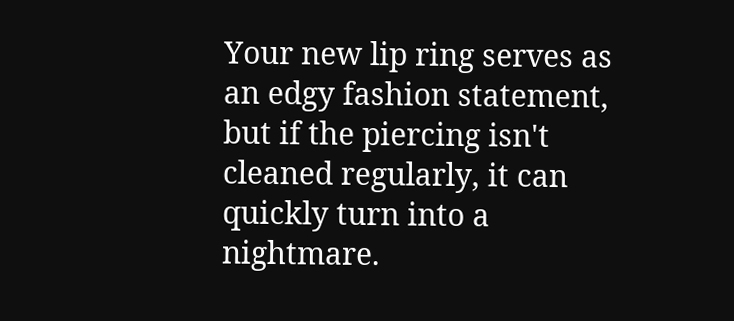Your new lip ring serves as an edgy fashion statement, but if the piercing isn't cleaned regularly, it can quickly turn into a nightmare.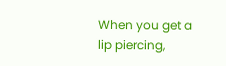When you get a lip piercing,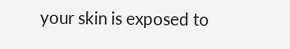your skin is exposed to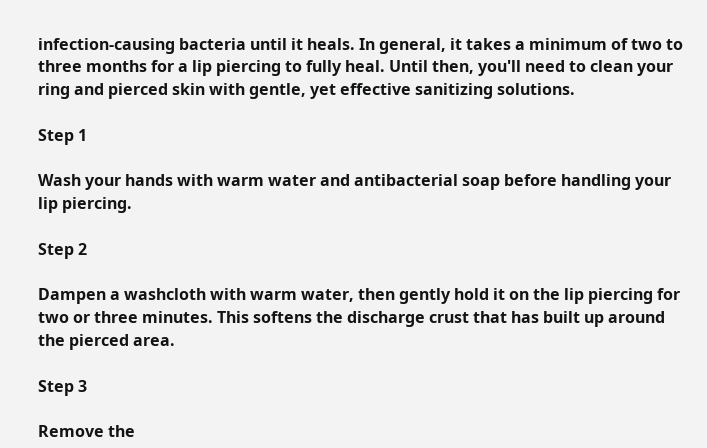infection-causing bacteria until it heals. In general, it takes a minimum of two to three months for a lip piercing to fully heal. Until then, you'll need to clean your ring and pierced skin with gentle, yet effective sanitizing solutions.

Step 1

Wash your hands with warm water and antibacterial soap before handling your lip piercing.

Step 2

Dampen a washcloth with warm water, then gently hold it on the lip piercing for two or three minutes. This softens the discharge crust that has built up around the pierced area.

Step 3

Remove the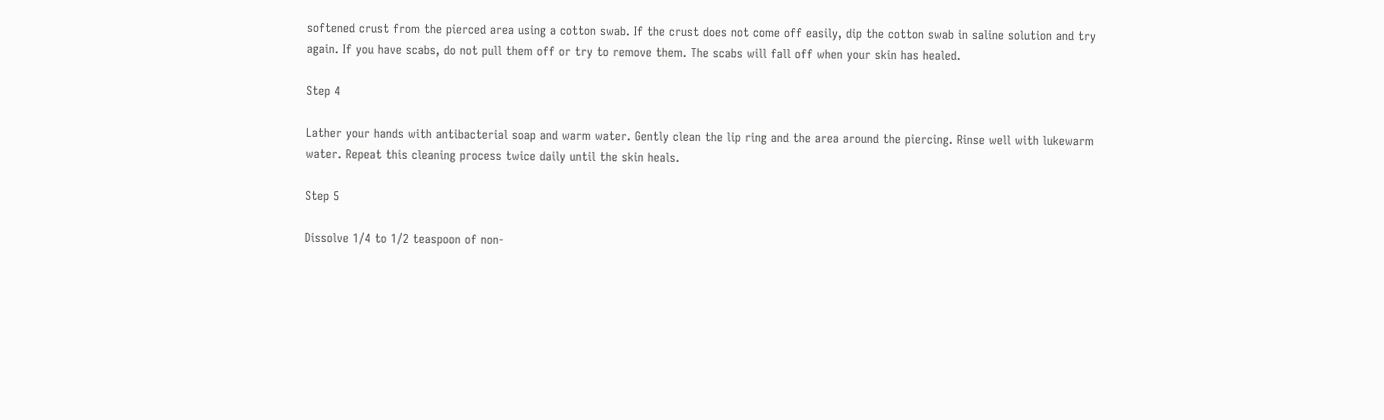softened crust from the pierced area using a cotton swab. If the crust does not come off easily, dip the cotton swab in saline solution and try again. If you have scabs, do not pull them off or try to remove them. The scabs will fall off when your skin has healed.

Step 4

Lather your hands with antibacterial soap and warm water. Gently clean the lip ring and the area around the piercing. Rinse well with lukewarm water. Repeat this cleaning process twice daily until the skin heals.

Step 5

Dissolve 1/4 to 1/2 teaspoon of non-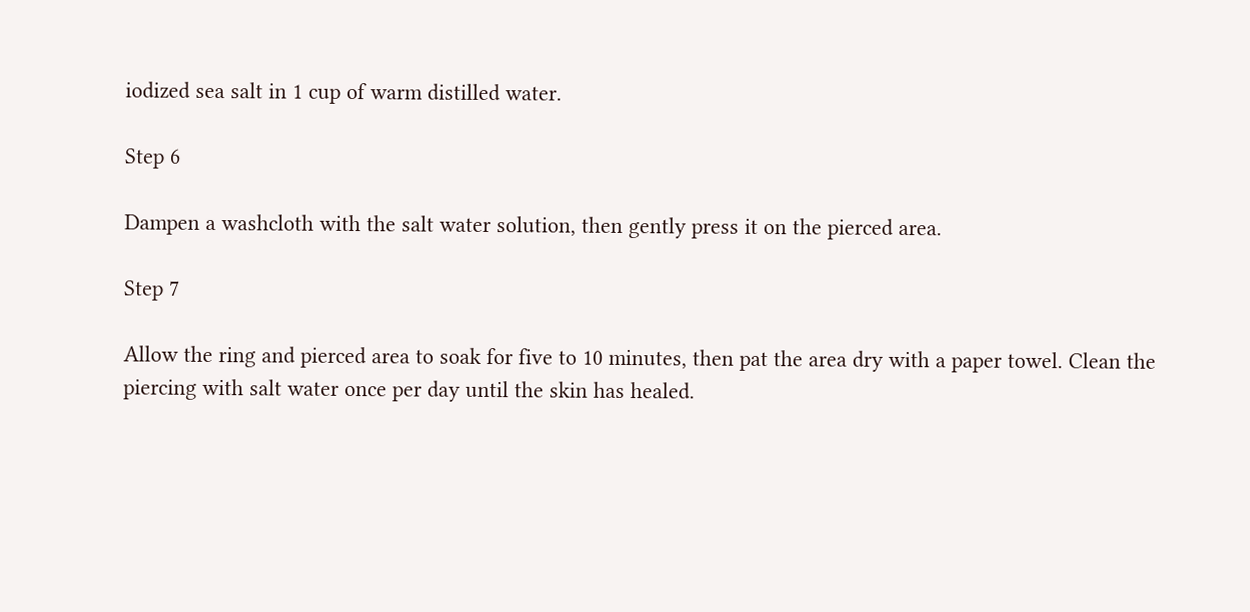iodized sea salt in 1 cup of warm distilled water.

Step 6

Dampen a washcloth with the salt water solution, then gently press it on the pierced area.

Step 7

Allow the ring and pierced area to soak for five to 10 minutes, then pat the area dry with a paper towel. Clean the piercing with salt water once per day until the skin has healed.